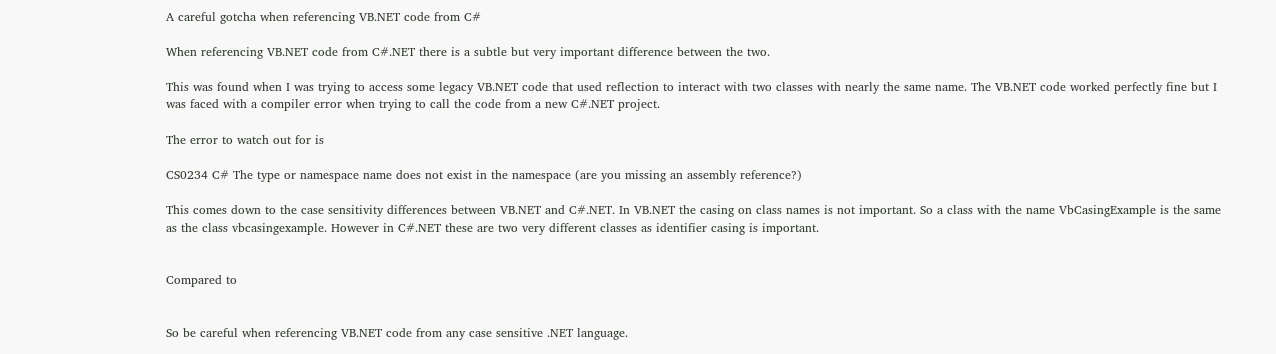A careful gotcha when referencing VB.NET code from C#

When referencing VB.NET code from C#.NET there is a subtle but very important difference between the two.

This was found when I was trying to access some legacy VB.NET code that used reflection to interact with two classes with nearly the same name. The VB.NET code worked perfectly fine but I was faced with a compiler error when trying to call the code from a new C#.NET project.

The error to watch out for is

CS0234 C# The type or namespace name does not exist in the namespace (are you missing an assembly reference?)

This comes down to the case sensitivity differences between VB.NET and C#.NET. In VB.NET the casing on class names is not important. So a class with the name VbCasingExample is the same as the class vbcasingexample. However in C#.NET these are two very different classes as identifier casing is important.


Compared to


So be careful when referencing VB.NET code from any case sensitive .NET language.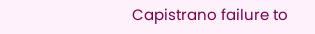Capistrano failure to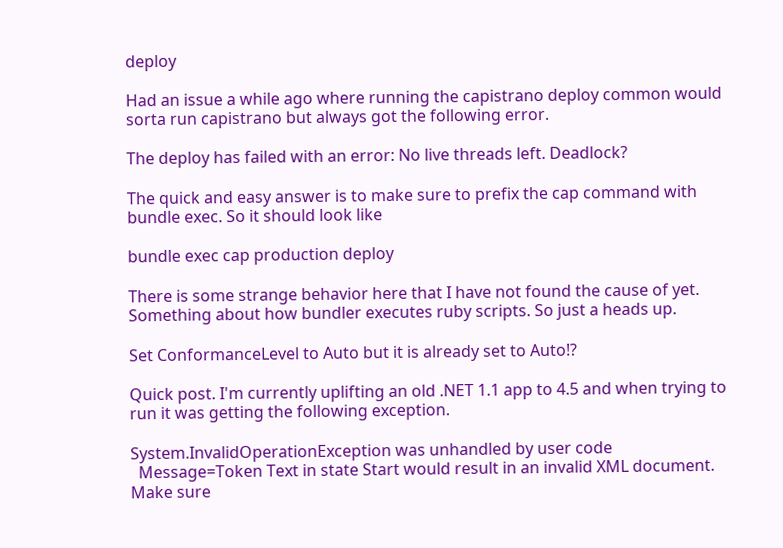deploy

Had an issue a while ago where running the capistrano deploy common would sorta run capistrano but always got the following error.

The deploy has failed with an error: No live threads left. Deadlock?

The quick and easy answer is to make sure to prefix the cap command with bundle exec. So it should look like

bundle exec cap production deploy

There is some strange behavior here that I have not found the cause of yet. Something about how bundler executes ruby scripts. So just a heads up.

Set ConformanceLevel to Auto but it is already set to Auto!?

Quick post. I'm currently uplifting an old .NET 1.1 app to 4.5 and when trying to run it was getting the following exception.

System.InvalidOperationException was unhandled by user code
  Message=Token Text in state Start would result in an invalid XML document. Make sure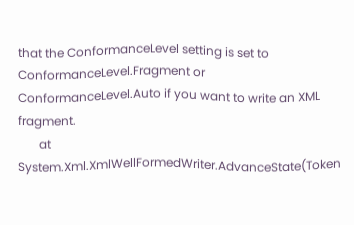that the ConformanceLevel setting is set to ConformanceLevel.Fragment or ConformanceLevel.Auto if you want to write an XML fragment.
       at System.Xml.XmlWellFormedWriter.AdvanceState(Token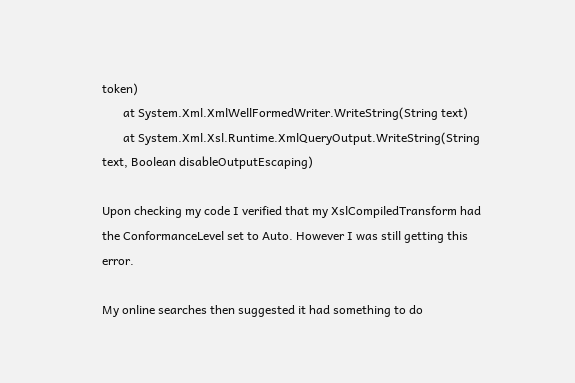token)
       at System.Xml.XmlWellFormedWriter.WriteString(String text)
       at System.Xml.Xsl.Runtime.XmlQueryOutput.WriteString(String text, Boolean disableOutputEscaping)

Upon checking my code I verified that my XslCompiledTransform had the ConformanceLevel set to Auto. However I was still getting this error.

My online searches then suggested it had something to do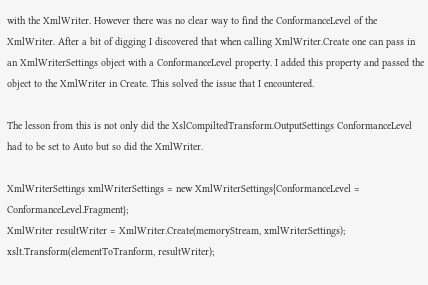with the XmlWriter. However there was no clear way to find the ConformanceLevel of the XmlWriter. After a bit of digging I discovered that when calling XmlWriter.Create one can pass in an XmlWriterSettings object with a ConformanceLevel property. I added this property and passed the object to the XmlWriter in Create. This solved the issue that I encountered.

The lesson from this is not only did the XslCompiltedTransform.OutputSettings ConformanceLevel had to be set to Auto but so did the XmlWriter.

XmlWriterSettings xmlWriterSettings = new XmlWriterSettings{ConformanceLevel = ConformanceLevel.Fragment};
XmlWriter resultWriter = XmlWriter.Create(memoryStream, xmlWriterSettings);
xslt.Transform(elementToTranform, resultWriter);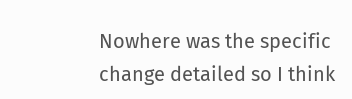Nowhere was the specific change detailed so I think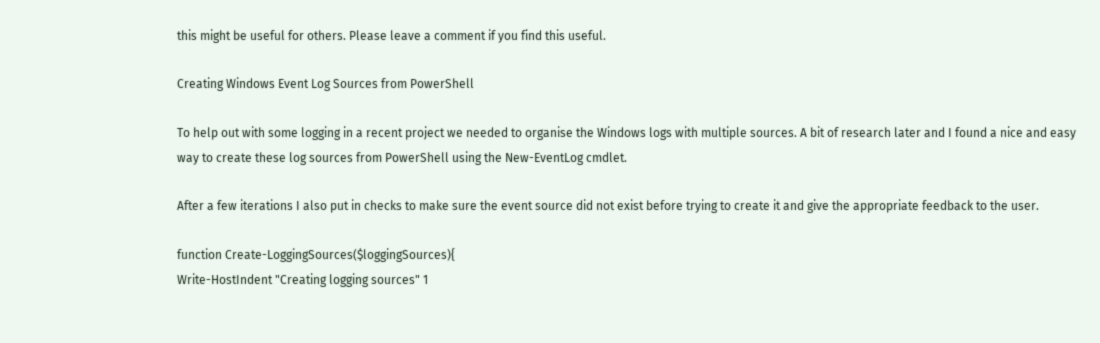this might be useful for others. Please leave a comment if you find this useful.

Creating Windows Event Log Sources from PowerShell

To help out with some logging in a recent project we needed to organise the Windows logs with multiple sources. A bit of research later and I found a nice and easy way to create these log sources from PowerShell using the New-EventLog cmdlet.

After a few iterations I also put in checks to make sure the event source did not exist before trying to create it and give the appropriate feedback to the user.

function Create-LoggingSources($loggingSources){
Write-HostIndent "Creating logging sources" 1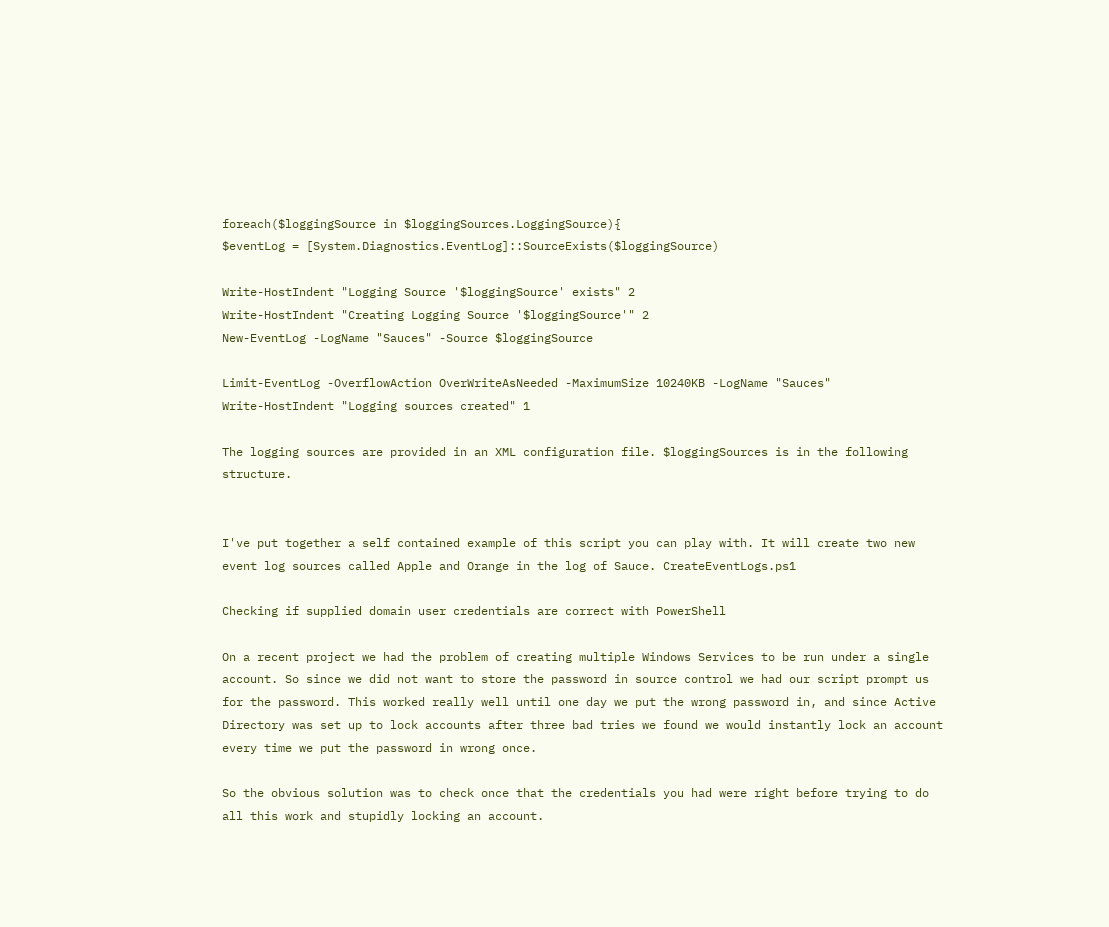foreach($loggingSource in $loggingSources.LoggingSource){
$eventLog = [System.Diagnostics.EventLog]::SourceExists($loggingSource)

Write-HostIndent "Logging Source '$loggingSource' exists" 2
Write-HostIndent "Creating Logging Source '$loggingSource'" 2
New-EventLog -LogName "Sauces" -Source $loggingSource

Limit-EventLog -OverflowAction OverWriteAsNeeded -MaximumSize 10240KB -LogName "Sauces"
Write-HostIndent "Logging sources created" 1

The logging sources are provided in an XML configuration file. $loggingSources is in the following structure.


I've put together a self contained example of this script you can play with. It will create two new event log sources called Apple and Orange in the log of Sauce. CreateEventLogs.ps1

Checking if supplied domain user credentials are correct with PowerShell

On a recent project we had the problem of creating multiple Windows Services to be run under a single account. So since we did not want to store the password in source control we had our script prompt us for the password. This worked really well until one day we put the wrong password in, and since Active Directory was set up to lock accounts after three bad tries we found we would instantly lock an account every time we put the password in wrong once.

So the obvious solution was to check once that the credentials you had were right before trying to do all this work and stupidly locking an account.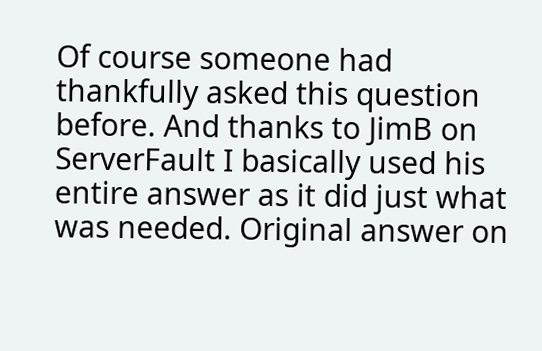Of course someone had thankfully asked this question before. And thanks to JimB on ServerFault I basically used his entire answer as it did just what was needed. Original answer on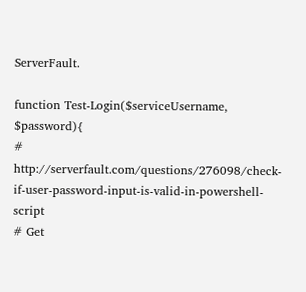ServerFault.

function Test-Login($serviceUsername, $password){
# http://serverfault.com/questions/276098/check-if-user-password-input-is-valid-in-powershell-script
# Get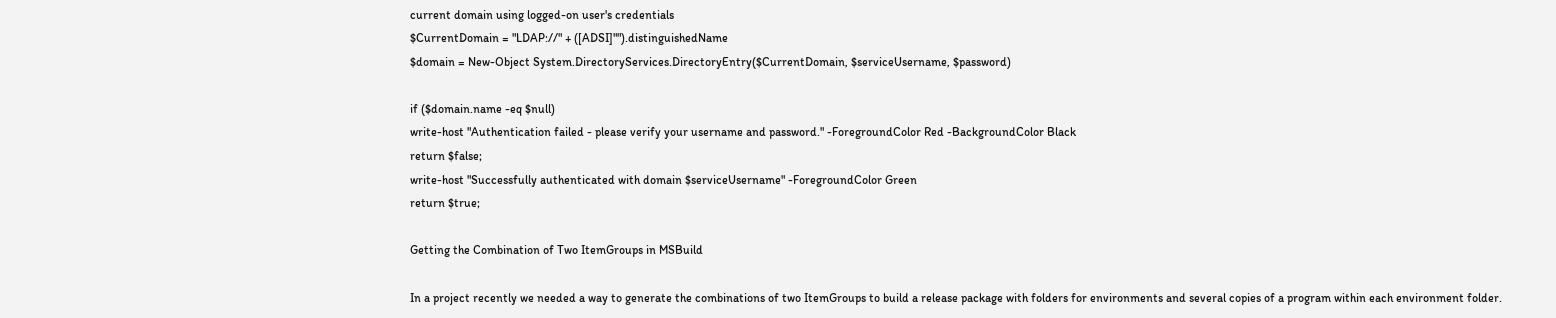current domain using logged-on user's credentials
$CurrentDomain = "LDAP://" + ([ADSI]"").distinguishedName
$domain = New-Object System.DirectoryServices.DirectoryEntry($CurrentDomain, $serviceUsername, $password)

if ($domain.name -eq $null)
write-host "Authentication failed - please verify your username and password." -ForegroundColor Red -BackgroundColor Black
return $false;
write-host "Successfully authenticated with domain $serviceUsername" -ForegroundColor Green
return $true;

Getting the Combination of Two ItemGroups in MSBuild

In a project recently we needed a way to generate the combinations of two ItemGroups to build a release package with folders for environments and several copies of a program within each environment folder.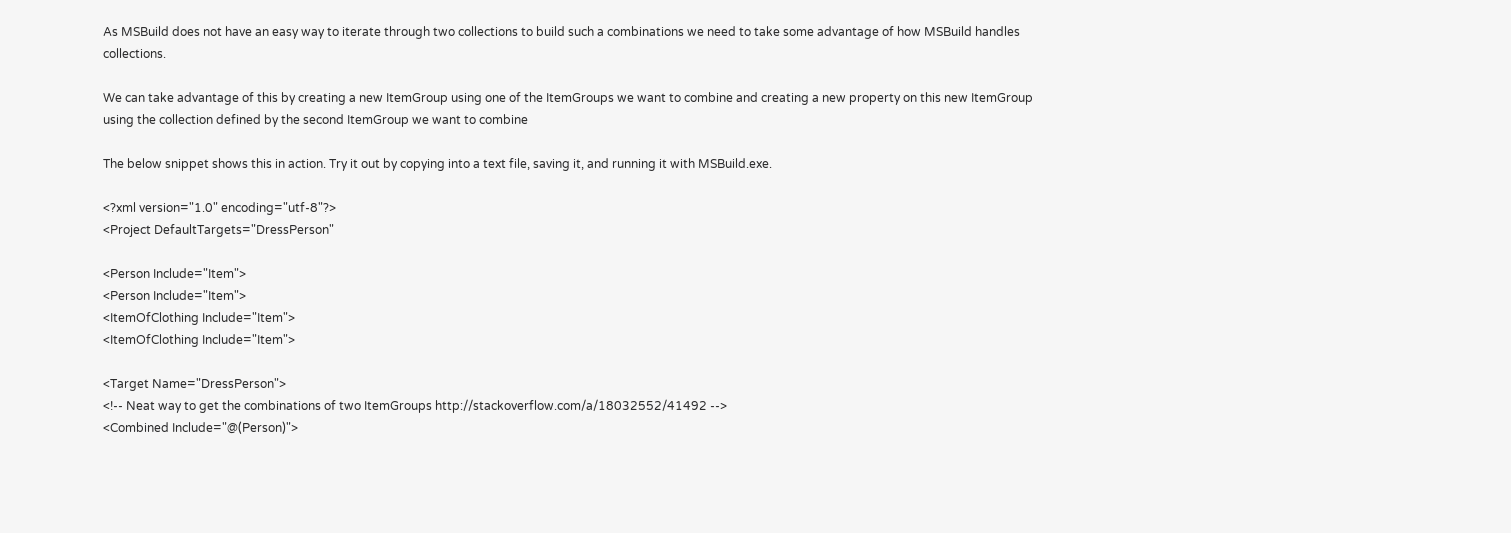As MSBuild does not have an easy way to iterate through two collections to build such a combinations we need to take some advantage of how MSBuild handles collections.

We can take advantage of this by creating a new ItemGroup using one of the ItemGroups we want to combine and creating a new property on this new ItemGroup using the collection defined by the second ItemGroup we want to combine

The below snippet shows this in action. Try it out by copying into a text file, saving it, and running it with MSBuild.exe.

<?xml version="1.0" encoding="utf-8"?>
<Project DefaultTargets="DressPerson"

<Person Include="Item">
<Person Include="Item">
<ItemOfClothing Include="Item">
<ItemOfClothing Include="Item">

<Target Name="DressPerson">
<!-- Neat way to get the combinations of two ItemGroups http://stackoverflow.com/a/18032552/41492 -->
<Combined Include="@(Person)">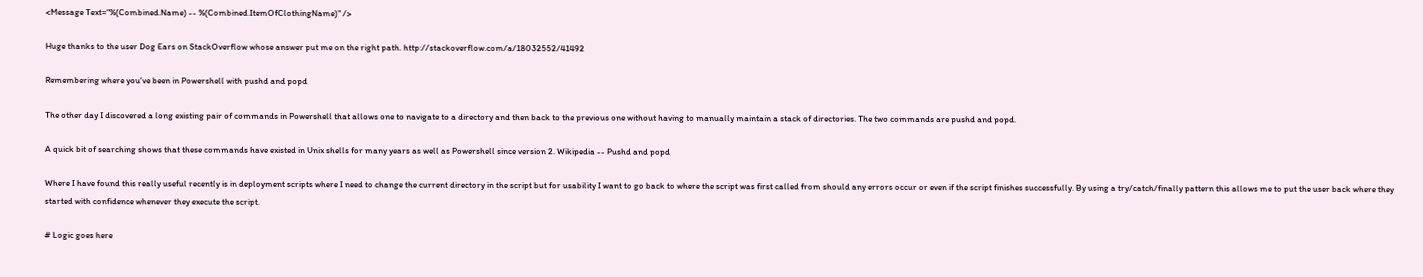<Message Text="%(Combined.Name) -- %(Combined.ItemOfClothingName)" />

Huge thanks to the user Dog Ears on StackOverflow whose answer put me on the right path. http://stackoverflow.com/a/18032552/41492

Remembering where you've been in Powershell with pushd and popd

The other day I discovered a long existing pair of commands in Powershell that allows one to navigate to a directory and then back to the previous one without having to manually maintain a stack of directories. The two commands are pushd and popd.

A quick bit of searching shows that these commands have existed in Unix shells for many years as well as Powershell since version 2. Wikipedia -- Pushd and popd

Where I have found this really useful recently is in deployment scripts where I need to change the current directory in the script but for usability I want to go back to where the script was first called from should any errors occur or even if the script finishes successfully. By using a try/catch/finally pattern this allows me to put the user back where they started with confidence whenever they execute the script.

# Logic goes here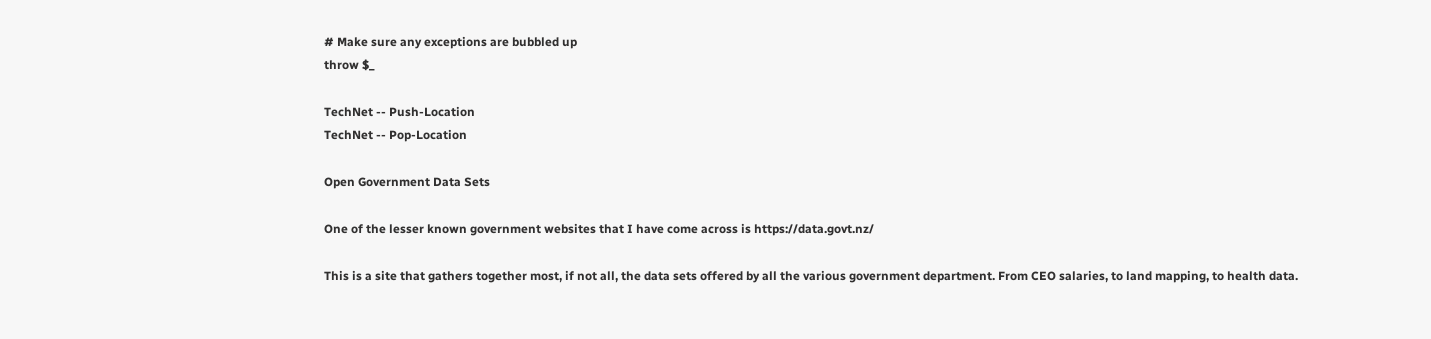# Make sure any exceptions are bubbled up
throw $_

TechNet -- Push-Location
TechNet -- Pop-Location

Open Government Data Sets

One of the lesser known government websites that I have come across is https://data.govt.nz/

This is a site that gathers together most, if not all, the data sets offered by all the various government department. From CEO salaries, to land mapping, to health data.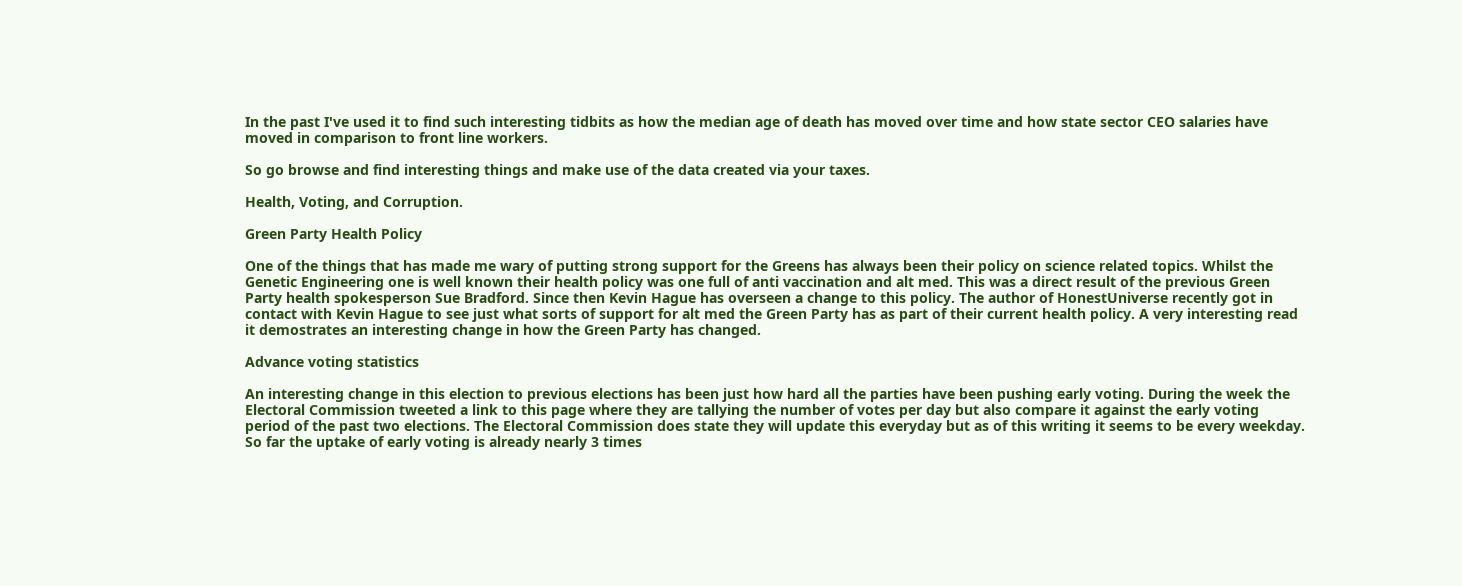In the past I've used it to find such interesting tidbits as how the median age of death has moved over time and how state sector CEO salaries have moved in comparison to front line workers.

So go browse and find interesting things and make use of the data created via your taxes.

Health, Voting, and Corruption.

Green Party Health Policy

One of the things that has made me wary of putting strong support for the Greens has always been their policy on science related topics. Whilst the Genetic Engineering one is well known their health policy was one full of anti vaccination and alt med. This was a direct result of the previous Green Party health spokesperson Sue Bradford. Since then Kevin Hague has overseen a change to this policy. The author of HonestUniverse recently got in contact with Kevin Hague to see just what sorts of support for alt med the Green Party has as part of their current health policy. A very interesting read it demostrates an interesting change in how the Green Party has changed.

Advance voting statistics

An interesting change in this election to previous elections has been just how hard all the parties have been pushing early voting. During the week the Electoral Commission tweeted a link to this page where they are tallying the number of votes per day but also compare it against the early voting period of the past two elections. The Electoral Commission does state they will update this everyday but as of this writing it seems to be every weekday. So far the uptake of early voting is already nearly 3 times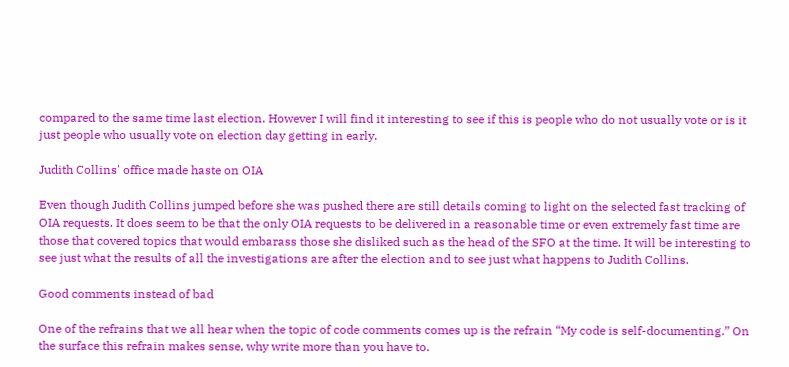compared to the same time last election. However I will find it interesting to see if this is people who do not usually vote or is it just people who usually vote on election day getting in early.

Judith Collins' office made haste on OIA

Even though Judith Collins jumped before she was pushed there are still details coming to light on the selected fast tracking of OIA requests. It does seem to be that the only OIA requests to be delivered in a reasonable time or even extremely fast time are those that covered topics that would embarass those she disliked such as the head of the SFO at the time. It will be interesting to see just what the results of all the investigations are after the election and to see just what happens to Judith Collins.

Good comments instead of bad

One of the refrains that we all hear when the topic of code comments comes up is the refrain “My code is self-documenting.” On the surface this refrain makes sense, why write more than you have to.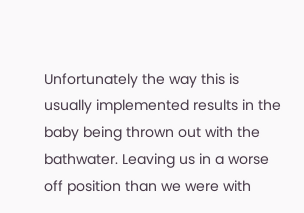Unfortunately the way this is usually implemented results in the baby being thrown out with the bathwater. Leaving us in a worse off position than we were with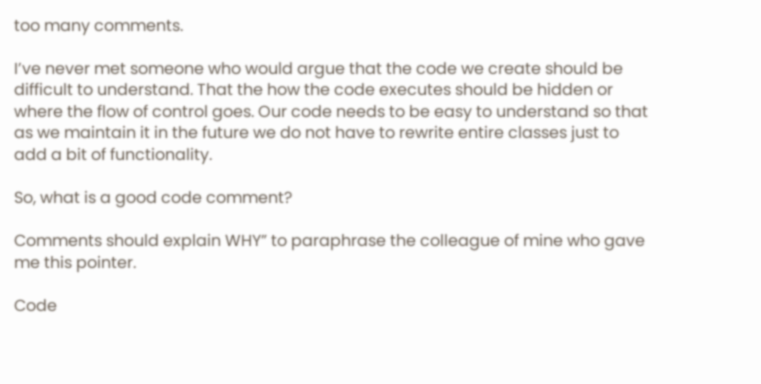too many comments.

I’ve never met someone who would argue that the code we create should be difficult to understand. That the how the code executes should be hidden or where the flow of control goes. Our code needs to be easy to understand so that as we maintain it in the future we do not have to rewrite entire classes just to add a bit of functionality.

So, what is a good code comment?

Comments should explain WHY” to paraphrase the colleague of mine who gave me this pointer.

Code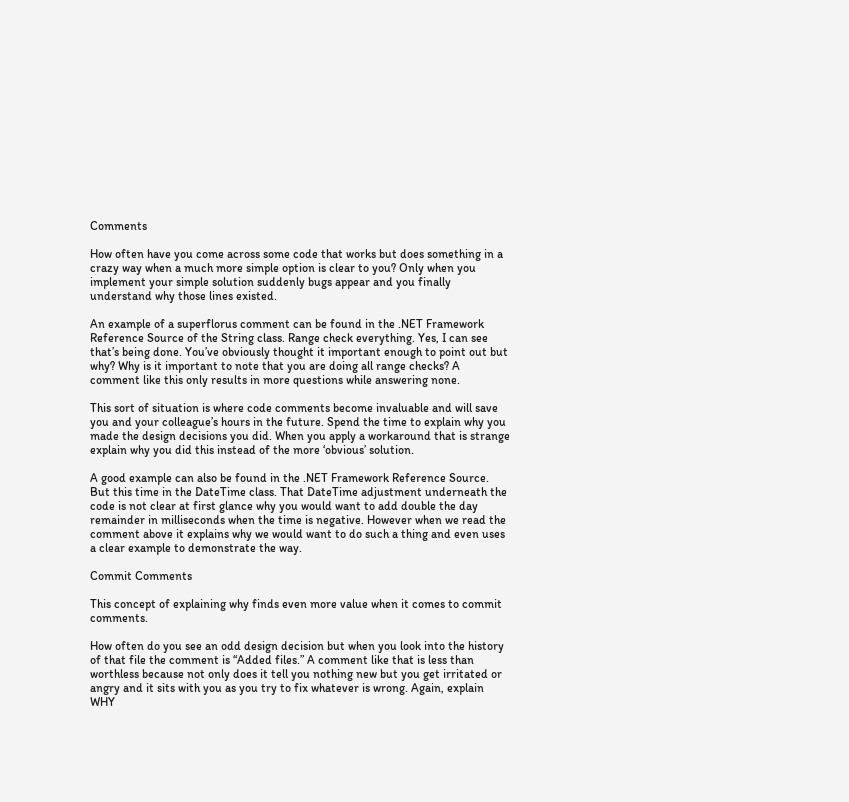Comments

How often have you come across some code that works but does something in a crazy way when a much more simple option is clear to you? Only when you implement your simple solution suddenly bugs appear and you finally understand why those lines existed.

An example of a superflorus comment can be found in the .NET Framework Reference Source of the String class. Range check everything. Yes, I can see that’s being done. You’ve obviously thought it important enough to point out but why? Why is it important to note that you are doing all range checks? A comment like this only results in more questions while answering none.

This sort of situation is where code comments become invaluable and will save you and your colleague’s hours in the future. Spend the time to explain why you made the design decisions you did. When you apply a workaround that is strange explain why you did this instead of the more ‘obvious’ solution.

A good example can also be found in the .NET Framework Reference Source. But this time in the DateTime class. That DateTime adjustment underneath the code is not clear at first glance why you would want to add double the day remainder in milliseconds when the time is negative. However when we read the comment above it explains why we would want to do such a thing and even uses a clear example to demonstrate the way.

Commit Comments

This concept of explaining why finds even more value when it comes to commit comments.

How often do you see an odd design decision but when you look into the history of that file the comment is “Added files.” A comment like that is less than worthless because not only does it tell you nothing new but you get irritated or angry and it sits with you as you try to fix whatever is wrong. Again, explain WHY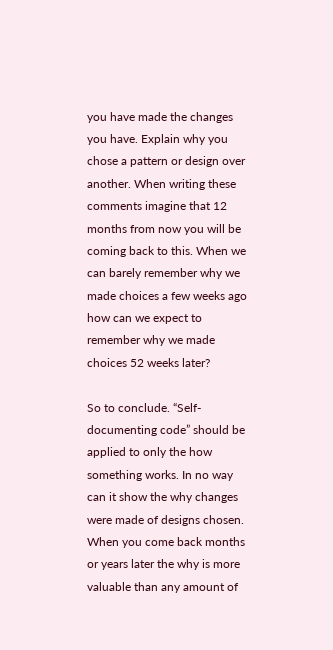you have made the changes you have. Explain why you chose a pattern or design over another. When writing these comments imagine that 12 months from now you will be coming back to this. When we can barely remember why we made choices a few weeks ago how can we expect to remember why we made choices 52 weeks later?

So to conclude. “Self-documenting code” should be applied to only the how something works. In no way can it show the why changes were made of designs chosen. When you come back months or years later the why is more valuable than any amount of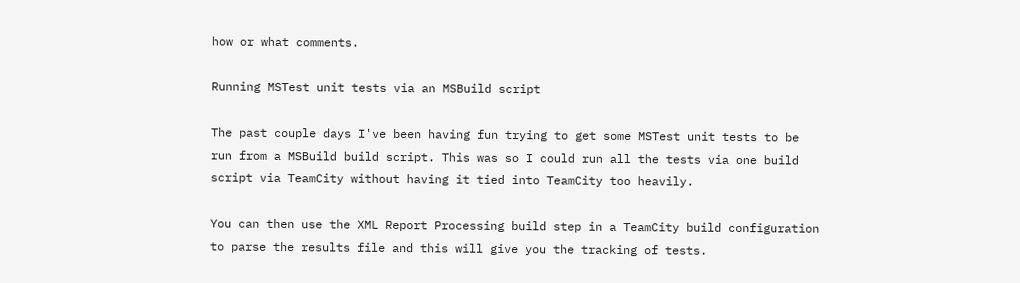how or what comments.

Running MSTest unit tests via an MSBuild script

The past couple days I've been having fun trying to get some MSTest unit tests to be run from a MSBuild build script. This was so I could run all the tests via one build script via TeamCity without having it tied into TeamCity too heavily.

You can then use the XML Report Processing build step in a TeamCity build configuration to parse the results file and this will give you the tracking of tests.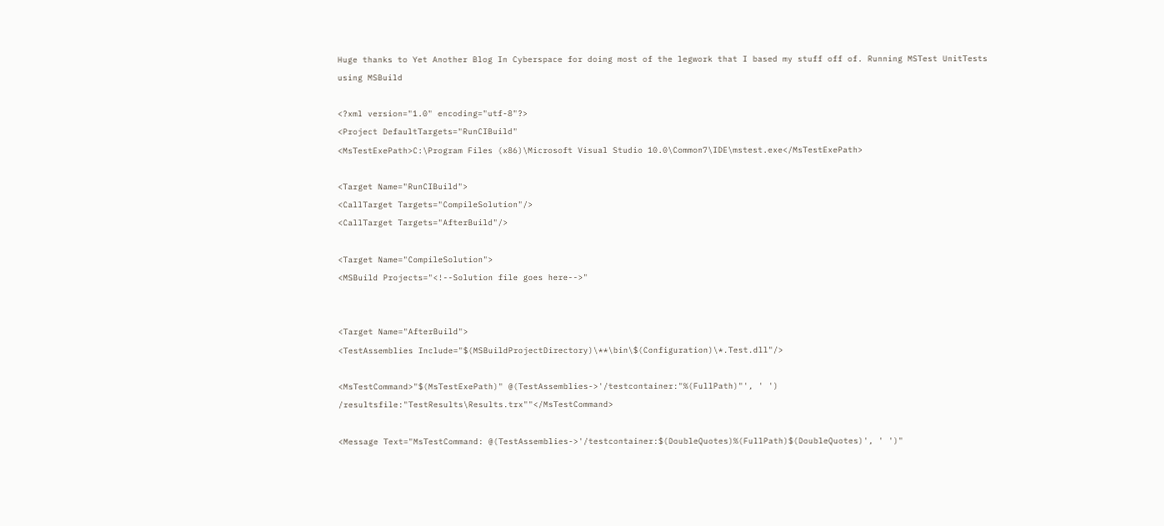Huge thanks to Yet Another Blog In Cyberspace for doing most of the legwork that I based my stuff off of. Running MSTest UnitTests using MSBuild

<?xml version="1.0" encoding="utf-8"?>
<Project DefaultTargets="RunCIBuild"
<MsTestExePath>C:\Program Files (x86)\Microsoft Visual Studio 10.0\Common7\IDE\mstest.exe</MsTestExePath>

<Target Name="RunCIBuild">
<CallTarget Targets="CompileSolution"/>
<CallTarget Targets="AfterBuild"/>

<Target Name="CompileSolution">
<MSBuild Projects="<!--Solution file goes here-->"


<Target Name="AfterBuild">
<TestAssemblies Include="$(MSBuildProjectDirectory)\**\bin\$(Configuration)\*.Test.dll"/>

<MsTestCommand>"$(MsTestExePath)" @(TestAssemblies->'/testcontainer:"%(FullPath)"', ' ') /resultsfile:"TestResults\Results.trx""</MsTestCommand>

<Message Text="MsTestCommand: @(TestAssemblies->'/testcontainer:$(DoubleQuotes)%(FullPath)$(DoubleQuotes)', ' ')"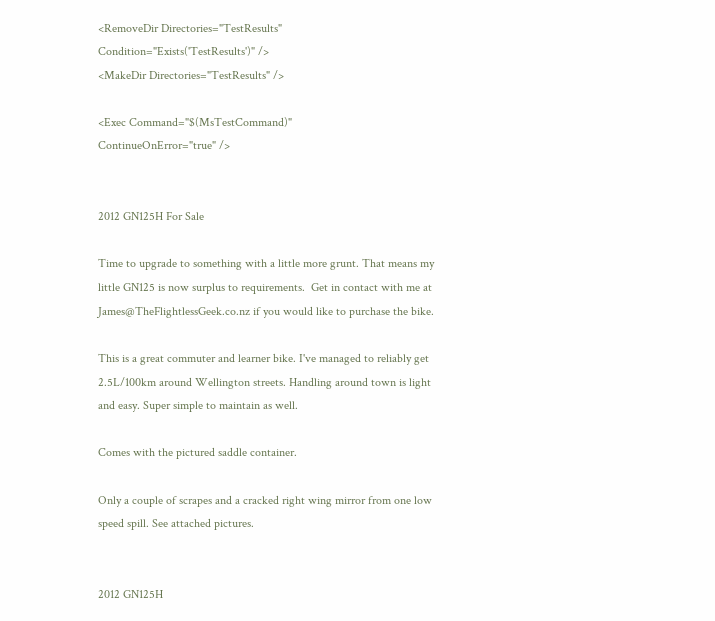<RemoveDir Directories="TestResults"
Condition="Exists('TestResults')" />
<MakeDir Directories="TestResults" />

<Exec Command="$(MsTestCommand)"
ContinueOnError="true" />


2012 GN125H For Sale

Time to upgrade to something with a little more grunt. That means my little GN125 is now surplus to requirements.  Get in contact with me at James@TheFlightlessGeek.co.nz if you would like to purchase the bike.

This is a great commuter and learner bike. I've managed to reliably get 2.5L/100km around Wellington streets. Handling around town is light and easy. Super simple to maintain as well.

Comes with the pictured saddle container.

Only a couple of scrapes and a cracked right wing mirror from one low speed spill. See attached pictures.


2012 GN125H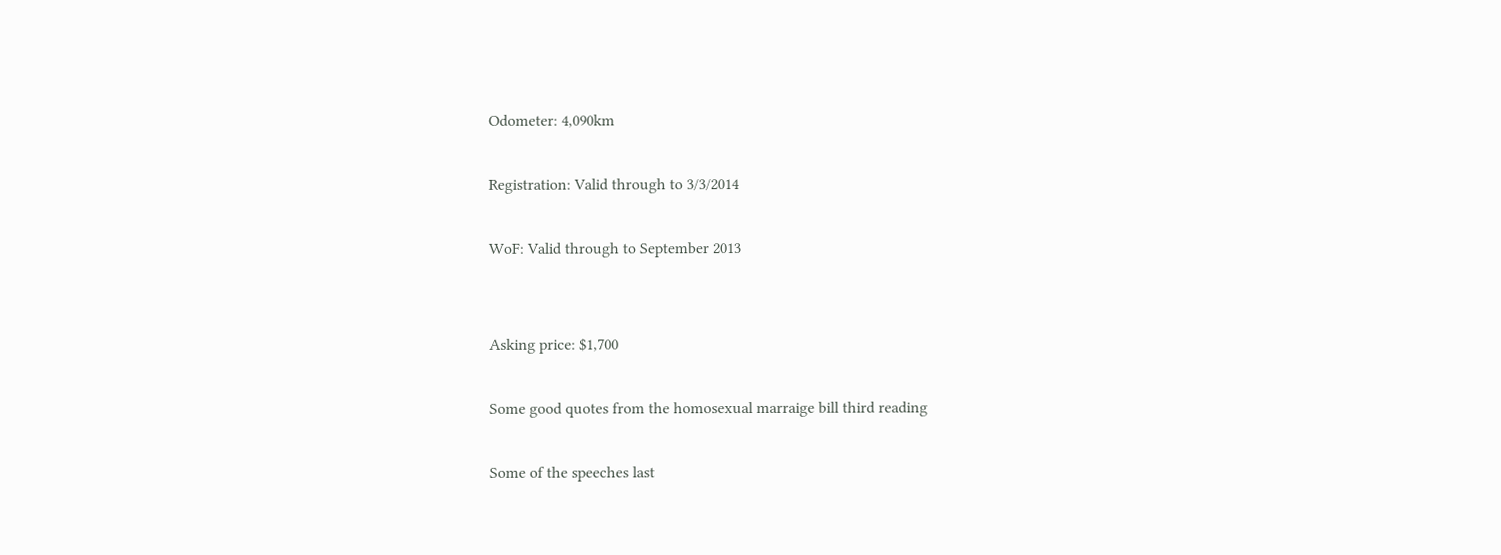Odometer: 4,090km

Registration: Valid through to 3/3/2014

WoF: Valid through to September 2013


Asking price: $1,700

Some good quotes from the homosexual marraige bill third reading

Some of the speeches last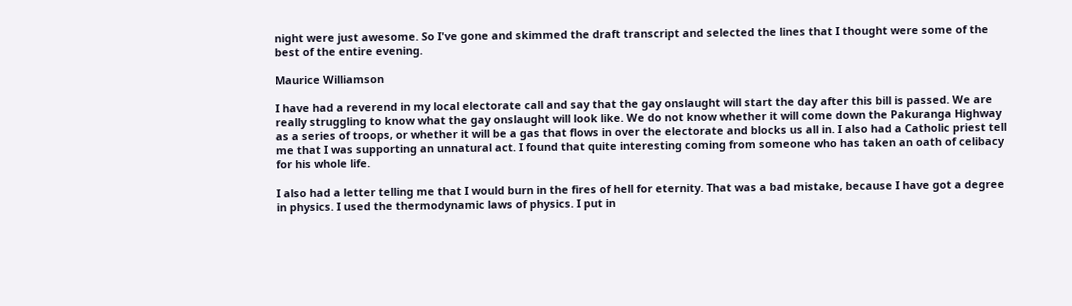night were just awesome. So I've gone and skimmed the draft transcript and selected the lines that I thought were some of the best of the entire evening.

Maurice Williamson

I have had a reverend in my local electorate call and say that the gay onslaught will start the day after this bill is passed. We are really struggling to know what the gay onslaught will look like. We do not know whether it will come down the Pakuranga Highway as a series of troops, or whether it will be a gas that flows in over the electorate and blocks us all in. I also had a Catholic priest tell me that I was supporting an unnatural act. I found that quite interesting coming from someone who has taken an oath of celibacy for his whole life.

I also had a letter telling me that I would burn in the fires of hell for eternity. That was a bad mistake, because I have got a degree in physics. I used the thermodynamic laws of physics. I put in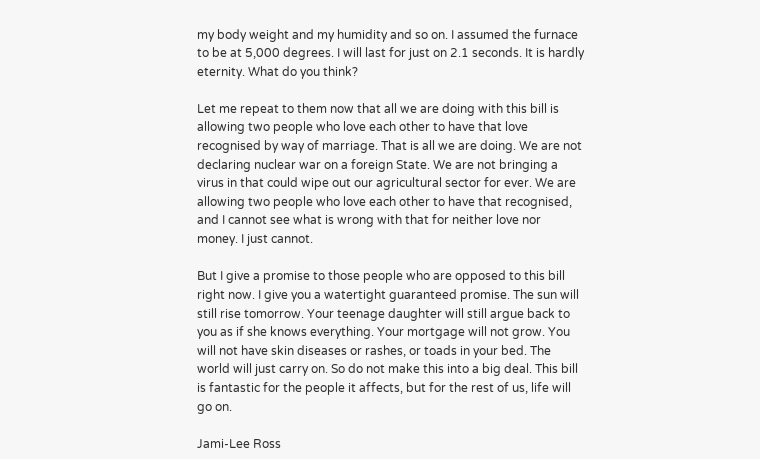my body weight and my humidity and so on. I assumed the furnace to be at 5,000 degrees. I will last for just on 2.1 seconds. It is hardly eternity. What do you think?

Let me repeat to them now that all we are doing with this bill is allowing two people who love each other to have that love recognised by way of marriage. That is all we are doing. We are not declaring nuclear war on a foreign State. We are not bringing a virus in that could wipe out our agricultural sector for ever. We are allowing two people who love each other to have that recognised, and I cannot see what is wrong with that for neither love nor money. I just cannot.

But I give a promise to those people who are opposed to this bill right now. I give you a watertight guaranteed promise. The sun will still rise tomorrow. Your teenage daughter will still argue back to you as if she knows everything. Your mortgage will not grow. You will not have skin diseases or rashes, or toads in your bed. The world will just carry on. So do not make this into a big deal. This bill is fantastic for the people it affects, but for the rest of us, life will go on.

Jami-Lee Ross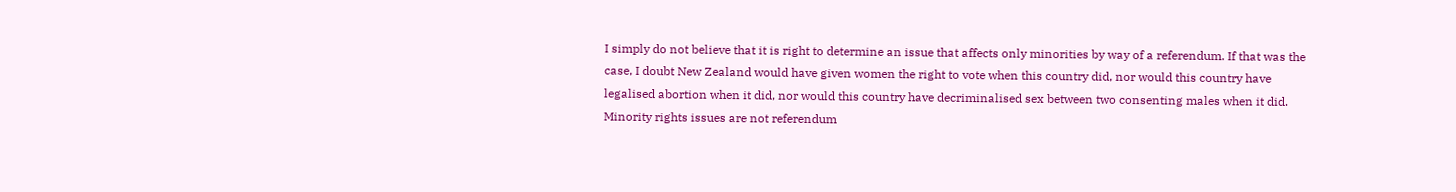I simply do not believe that it is right to determine an issue that affects only minorities by way of a referendum. If that was the case, I doubt New Zealand would have given women the right to vote when this country did, nor would this country have legalised abortion when it did, nor would this country have decriminalised sex between two consenting males when it did. Minority rights issues are not referendum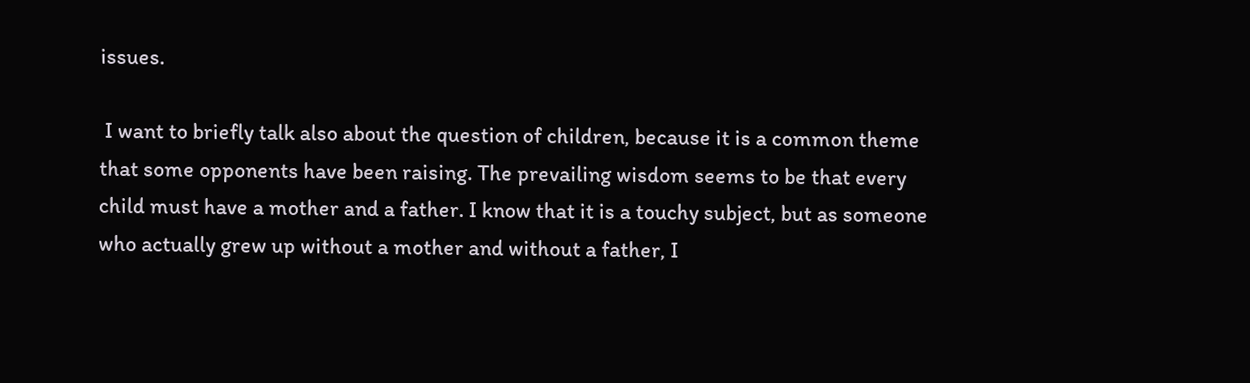issues.

 I want to briefly talk also about the question of children, because it is a common theme that some opponents have been raising. The prevailing wisdom seems to be that every child must have a mother and a father. I know that it is a touchy subject, but as someone who actually grew up without a mother and without a father, I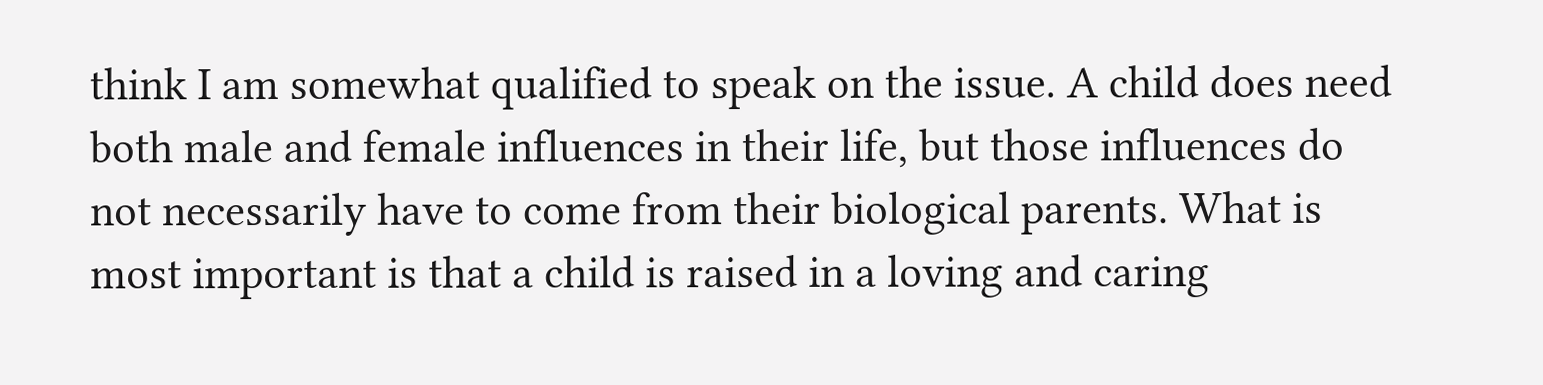think I am somewhat qualified to speak on the issue. A child does need both male and female influences in their life, but those influences do not necessarily have to come from their biological parents. What is most important is that a child is raised in a loving and caring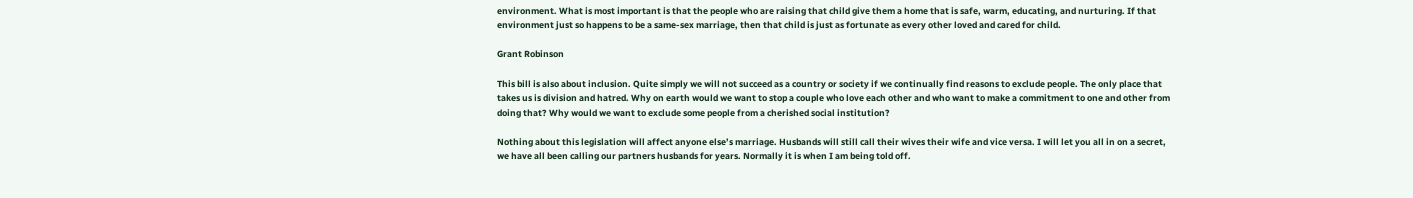environment. What is most important is that the people who are raising that child give them a home that is safe, warm, educating, and nurturing. If that environment just so happens to be a same-sex marriage, then that child is just as fortunate as every other loved and cared for child.

Grant Robinson

This bill is also about inclusion. Quite simply we will not succeed as a country or society if we continually find reasons to exclude people. The only place that takes us is division and hatred. Why on earth would we want to stop a couple who love each other and who want to make a commitment to one and other from doing that? Why would we want to exclude some people from a cherished social institution?

Nothing about this legislation will affect anyone else’s marriage. Husbands will still call their wives their wife and vice versa. I will let you all in on a secret, we have all been calling our partners husbands for years. Normally it is when I am being told off.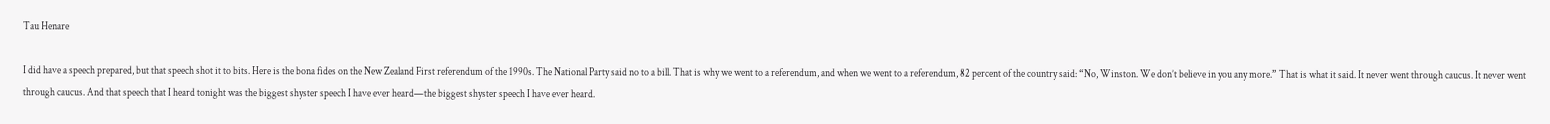Tau Henare

I did have a speech prepared, but that speech shot it to bits. Here is the bona fides on the New Zealand First referendum of the 1990s. The National Party said no to a bill. That is why we went to a referendum, and when we went to a referendum, 82 percent of the country said: “No, Winston. We don’t believe in you any more.” That is what it said. It never went through caucus. It never went through caucus. And that speech that I heard tonight was the biggest shyster speech I have ever heard—the biggest shyster speech I have ever heard.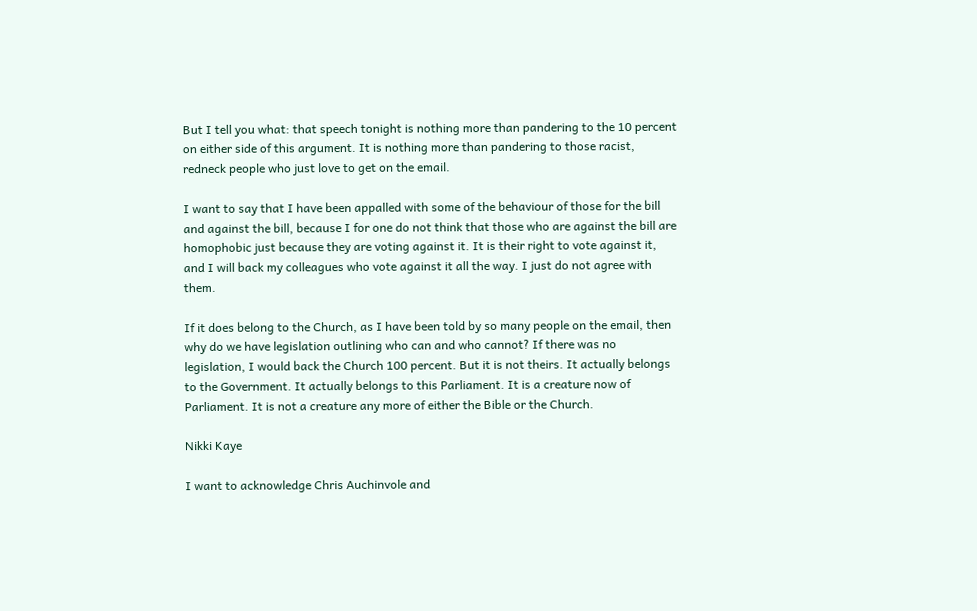But I tell you what: that speech tonight is nothing more than pandering to the 10 percent on either side of this argument. It is nothing more than pandering to those racist, redneck people who just love to get on the email.

I want to say that I have been appalled with some of the behaviour of those for the bill and against the bill, because I for one do not think that those who are against the bill are homophobic just because they are voting against it. It is their right to vote against it, and I will back my colleagues who vote against it all the way. I just do not agree with them.

If it does belong to the Church, as I have been told by so many people on the email, then why do we have legislation outlining who can and who cannot? If there was no legislation, I would back the Church 100 percent. But it is not theirs. It actually belongs to the Government. It actually belongs to this Parliament. It is a creature now of Parliament. It is not a creature any more of either the Bible or the Church.

Nikki Kaye

I want to acknowledge Chris Auchinvole and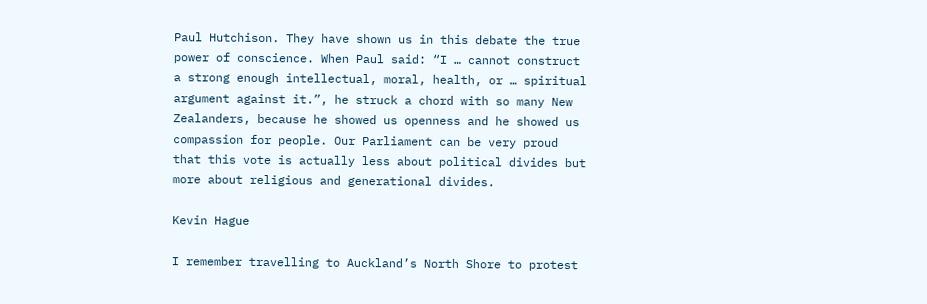Paul Hutchison. They have shown us in this debate the true power of conscience. When Paul said: “I … cannot construct a strong enough intellectual, moral, health, or … spiritual argument against it.”, he struck a chord with so many New Zealanders, because he showed us openness and he showed us compassion for people. Our Parliament can be very proud that this vote is actually less about political divides but more about religious and generational divides.

Kevin Hague

I remember travelling to Auckland’s North Shore to protest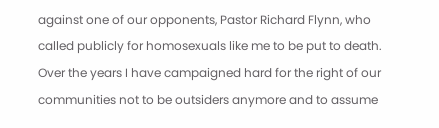against one of our opponents, Pastor Richard Flynn, who called publicly for homosexuals like me to be put to death. Over the years I have campaigned hard for the right of our communities not to be outsiders anymore and to assume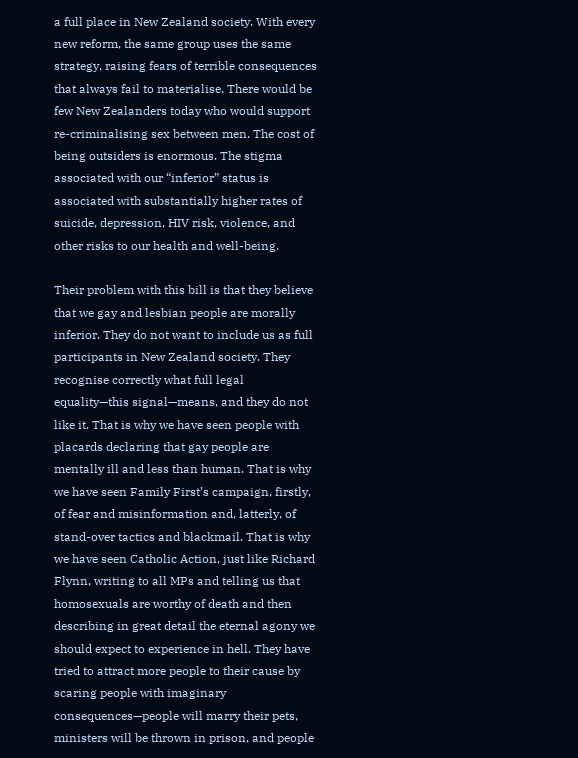a full place in New Zealand society. With every new reform, the same group uses the same strategy, raising fears of terrible consequences that always fail to materialise. There would be few New Zealanders today who would support re-criminalising sex between men. The cost of being outsiders is enormous. The stigma associated with our “inferior” status is associated with substantially higher rates of suicide, depression, HIV risk, violence, and other risks to our health and well-being.

Their problem with this bill is that they believe that we gay and lesbian people are morally inferior. They do not want to include us as full participants in New Zealand society. They recognise correctly what full legal equality—this signal—means, and they do not like it. That is why we have seen people with placards declaring that gay people are mentally ill and less than human. That is why we have seen Family First’s campaign, firstly, of fear and misinformation and, latterly, of stand-over tactics and blackmail. That is why we have seen Catholic Action, just like Richard Flynn, writing to all MPs and telling us that homosexuals are worthy of death and then describing in great detail the eternal agony we should expect to experience in hell. They have tried to attract more people to their cause by scaring people with imaginary consequences—people will marry their pets, ministers will be thrown in prison, and people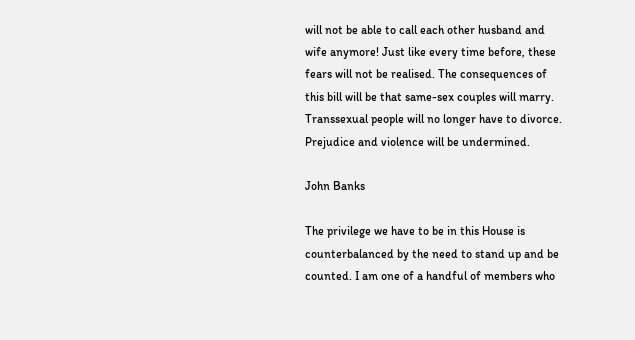will not be able to call each other husband and wife anymore! Just like every time before, these fears will not be realised. The consequences of this bill will be that same-sex couples will marry. Transsexual people will no longer have to divorce. Prejudice and violence will be undermined.

John Banks

The privilege we have to be in this House is counterbalanced by the need to stand up and be counted. I am one of a handful of members who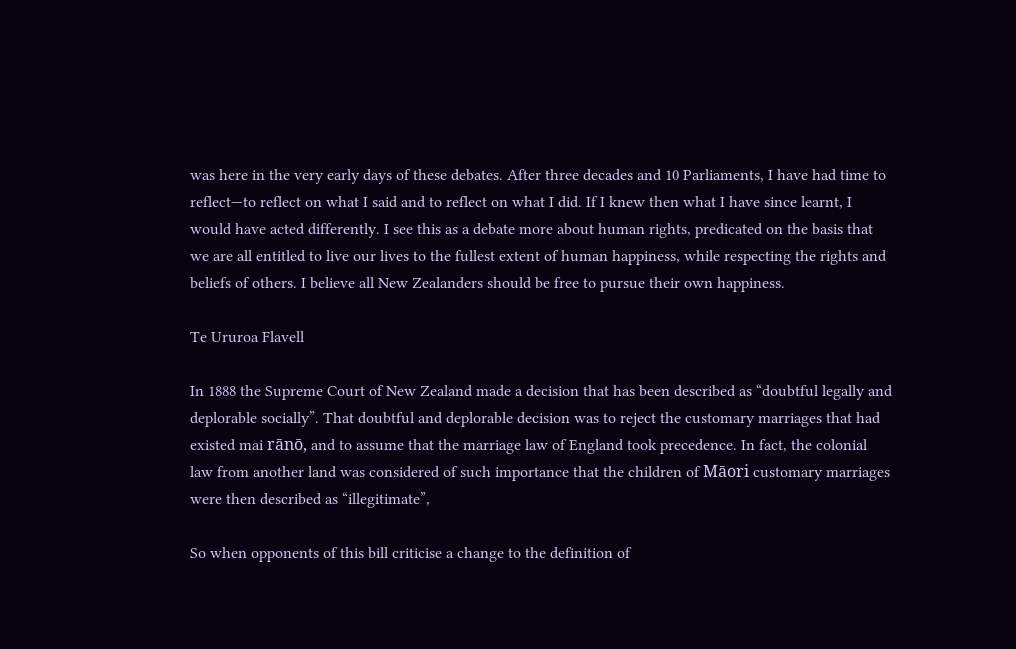was here in the very early days of these debates. After three decades and 10 Parliaments, I have had time to reflect—to reflect on what I said and to reflect on what I did. If I knew then what I have since learnt, I would have acted differently. I see this as a debate more about human rights, predicated on the basis that we are all entitled to live our lives to the fullest extent of human happiness, while respecting the rights and beliefs of others. I believe all New Zealanders should be free to pursue their own happiness.

Te Ururoa Flavell

In 1888 the Supreme Court of New Zealand made a decision that has been described as “doubtful legally and deplorable socially”. That doubtful and deplorable decision was to reject the customary marriages that had existed mai rānō, and to assume that the marriage law of England took precedence. In fact, the colonial law from another land was considered of such importance that the children of Māori customary marriages were then described as “illegitimate”,

So when opponents of this bill criticise a change to the definition of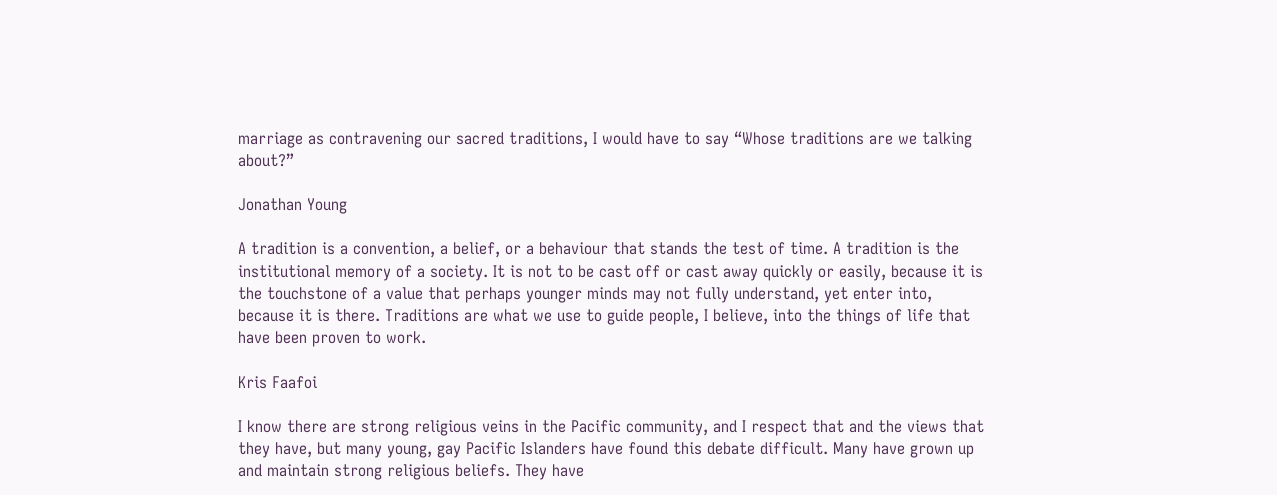marriage as contravening our sacred traditions, I would have to say “Whose traditions are we talking about?”

Jonathan Young

A tradition is a convention, a belief, or a behaviour that stands the test of time. A tradition is the institutional memory of a society. It is not to be cast off or cast away quickly or easily, because it is the touchstone of a value that perhaps younger minds may not fully understand, yet enter into, because it is there. Traditions are what we use to guide people, I believe, into the things of life that have been proven to work.

Kris Faafoi

I know there are strong religious veins in the Pacific community, and I respect that and the views that they have, but many young, gay Pacific Islanders have found this debate difficult. Many have grown up and maintain strong religious beliefs. They have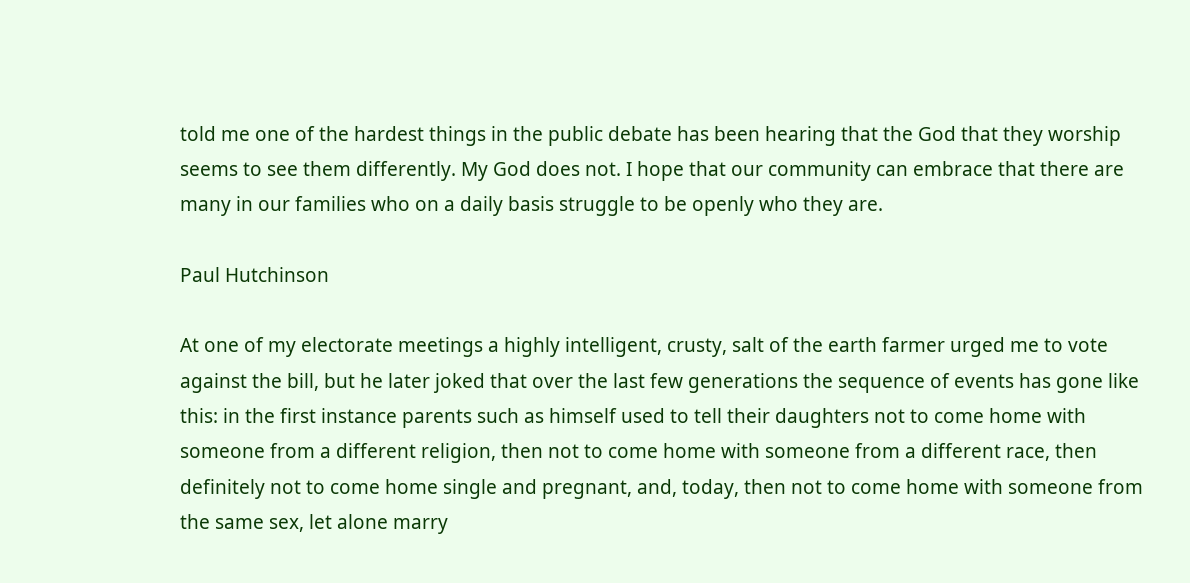told me one of the hardest things in the public debate has been hearing that the God that they worship seems to see them differently. My God does not. I hope that our community can embrace that there are many in our families who on a daily basis struggle to be openly who they are.

Paul Hutchinson

At one of my electorate meetings a highly intelligent, crusty, salt of the earth farmer urged me to vote against the bill, but he later joked that over the last few generations the sequence of events has gone like this: in the first instance parents such as himself used to tell their daughters not to come home with someone from a different religion, then not to come home with someone from a different race, then definitely not to come home single and pregnant, and, today, then not to come home with someone from the same sex, let alone marry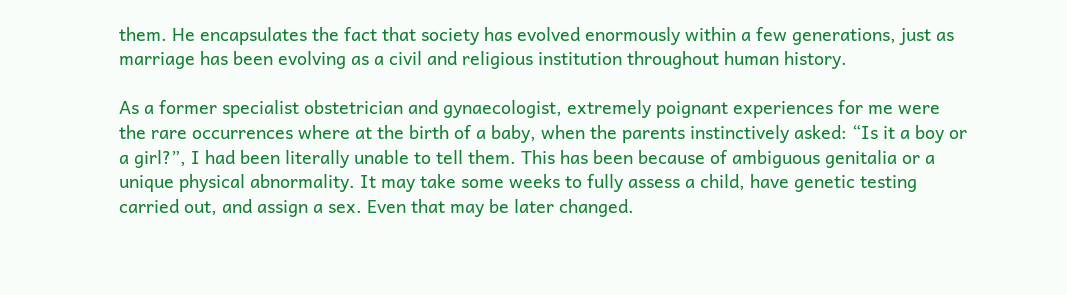them. He encapsulates the fact that society has evolved enormously within a few generations, just as marriage has been evolving as a civil and religious institution throughout human history.

As a former specialist obstetrician and gynaecologist, extremely poignant experiences for me were the rare occurrences where at the birth of a baby, when the parents instinctively asked: “Is it a boy or a girl?”, I had been literally unable to tell them. This has been because of ambiguous genitalia or a unique physical abnormality. It may take some weeks to fully assess a child, have genetic testing carried out, and assign a sex. Even that may be later changed.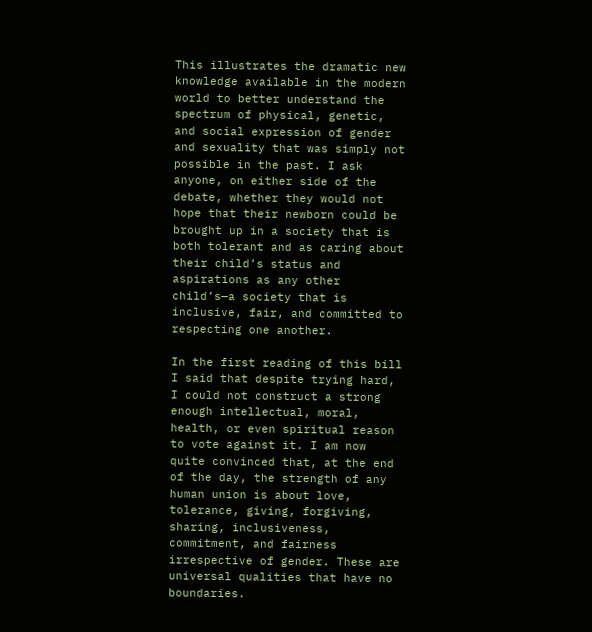This illustrates the dramatic new knowledge available in the modern world to better understand the spectrum of physical, genetic, and social expression of gender and sexuality that was simply not possible in the past. I ask anyone, on either side of the debate, whether they would not hope that their newborn could be brought up in a society that is both tolerant and as caring about their child’s status and aspirations as any other child’s—a society that is inclusive, fair, and committed to respecting one another.

In the first reading of this bill I said that despite trying hard, I could not construct a strong enough intellectual, moral, health, or even spiritual reason to vote against it. I am now quite convinced that, at the end of the day, the strength of any human union is about love, tolerance, giving, forgiving, sharing, inclusiveness, commitment, and fairness irrespective of gender. These are universal qualities that have no boundaries.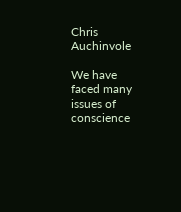Chris Auchinvole

We have faced many issues of conscience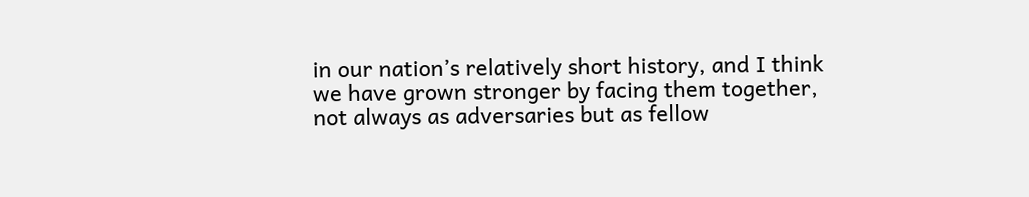in our nation’s relatively short history, and I think we have grown stronger by facing them together, not always as adversaries but as fellow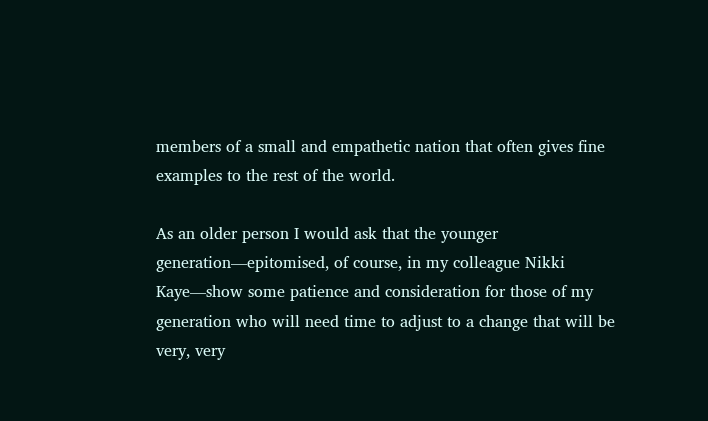members of a small and empathetic nation that often gives fine examples to the rest of the world.

As an older person I would ask that the younger generation—epitomised, of course, in my colleague Nikki Kaye—show some patience and consideration for those of my generation who will need time to adjust to a change that will be very, very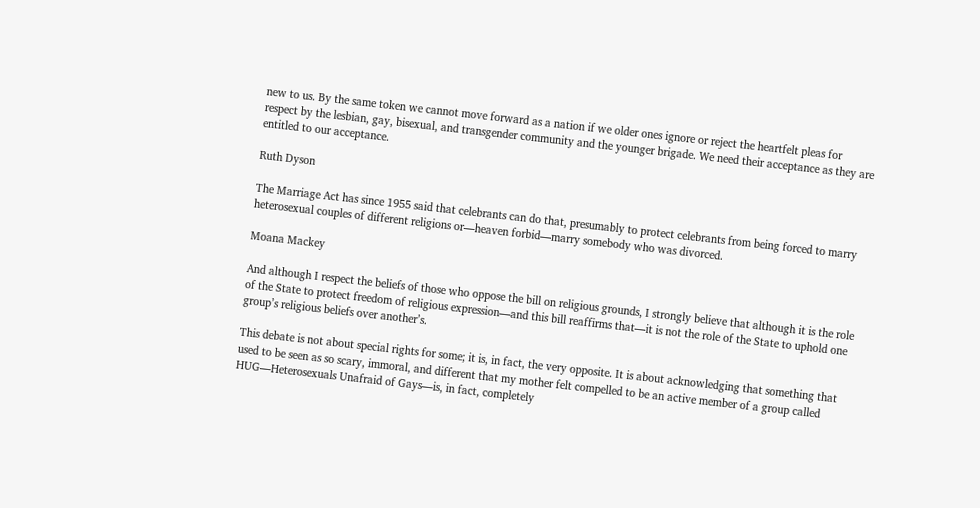new to us. By the same token we cannot move forward as a nation if we older ones ignore or reject the heartfelt pleas for respect by the lesbian, gay, bisexual, and transgender community and the younger brigade. We need their acceptance as they are entitled to our acceptance.

Ruth Dyson

The Marriage Act has since 1955 said that celebrants can do that, presumably to protect celebrants from being forced to marry heterosexual couples of different religions or—heaven forbid—marry somebody who was divorced.

Moana Mackey

And although I respect the beliefs of those who oppose the bill on religious grounds, I strongly believe that although it is the role of the State to protect freedom of religious expression—and this bill reaffirms that—it is not the role of the State to uphold one group’s religious beliefs over another’s.

This debate is not about special rights for some; it is, in fact, the very opposite. It is about acknowledging that something that used to be seen as so scary, immoral, and different that my mother felt compelled to be an active member of a group called HUG—Heterosexuals Unafraid of Gays—is, in fact, completely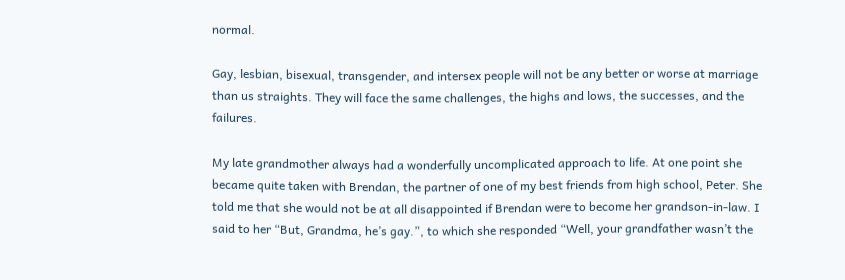normal.

Gay, lesbian, bisexual, transgender, and intersex people will not be any better or worse at marriage than us straights. They will face the same challenges, the highs and lows, the successes, and the failures.

My late grandmother always had a wonderfully uncomplicated approach to life. At one point she became quite taken with Brendan, the partner of one of my best friends from high school, Peter. She told me that she would not be at all disappointed if Brendan were to become her grandson-in-law. I said to her “But, Grandma, he’s gay.”, to which she responded “Well, your grandfather wasn’t the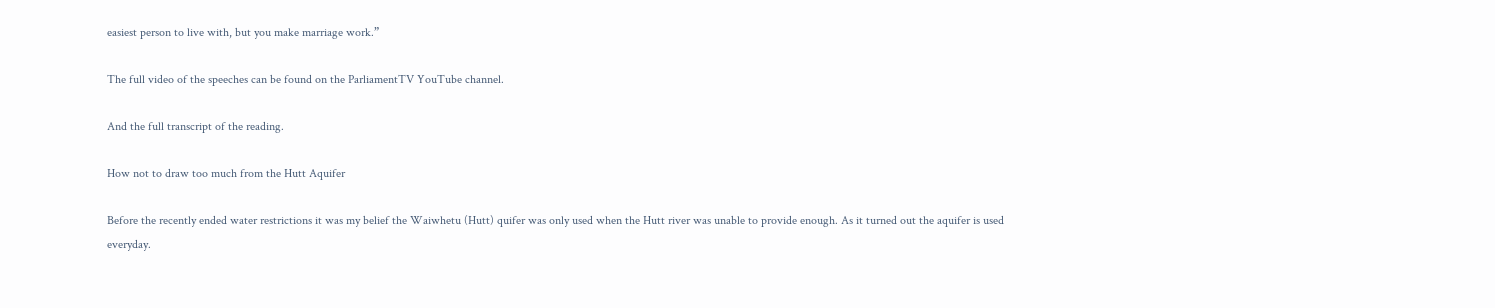easiest person to live with, but you make marriage work.”

The full video of the speeches can be found on the ParliamentTV YouTube channel.

And the full transcript of the reading.

How not to draw too much from the Hutt Aquifer

Before the recently ended water restrictions it was my belief the Waiwhetu (Hutt) quifer was only used when the Hutt river was unable to provide enough. As it turned out the aquifer is used everyday.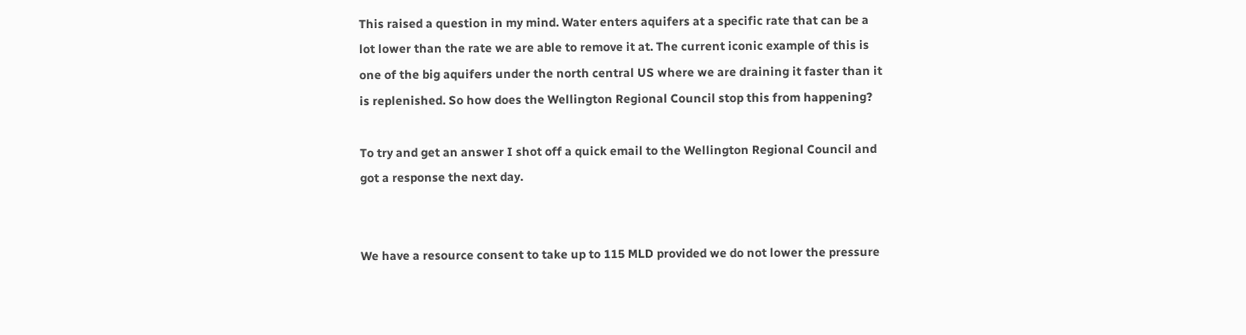This raised a question in my mind. Water enters aquifers at a specific rate that can be a lot lower than the rate we are able to remove it at. The current iconic example of this is one of the big aquifers under the north central US where we are draining it faster than it is replenished. So how does the Wellington Regional Council stop this from happening?

To try and get an answer I shot off a quick email to the Wellington Regional Council and got a response the next day.


We have a resource consent to take up to 115 MLD provided we do not lower the pressure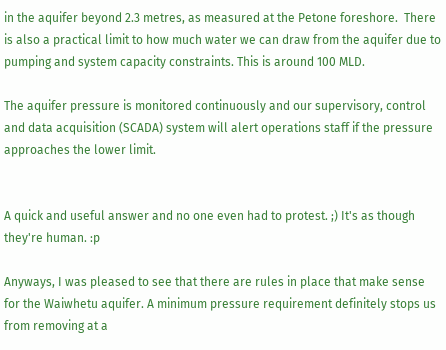in the aquifer beyond 2.3 metres, as measured at the Petone foreshore.  There is also a practical limit to how much water we can draw from the aquifer due to pumping and system capacity constraints. This is around 100 MLD.

The aquifer pressure is monitored continuously and our supervisory, control and data acquisition (SCADA) system will alert operations staff if the pressure approaches the lower limit.


A quick and useful answer and no one even had to protest. ;) It's as though they're human. :p

Anyways, I was pleased to see that there are rules in place that make sense for the Waiwhetu aquifer. A minimum pressure requirement definitely stops us from removing at a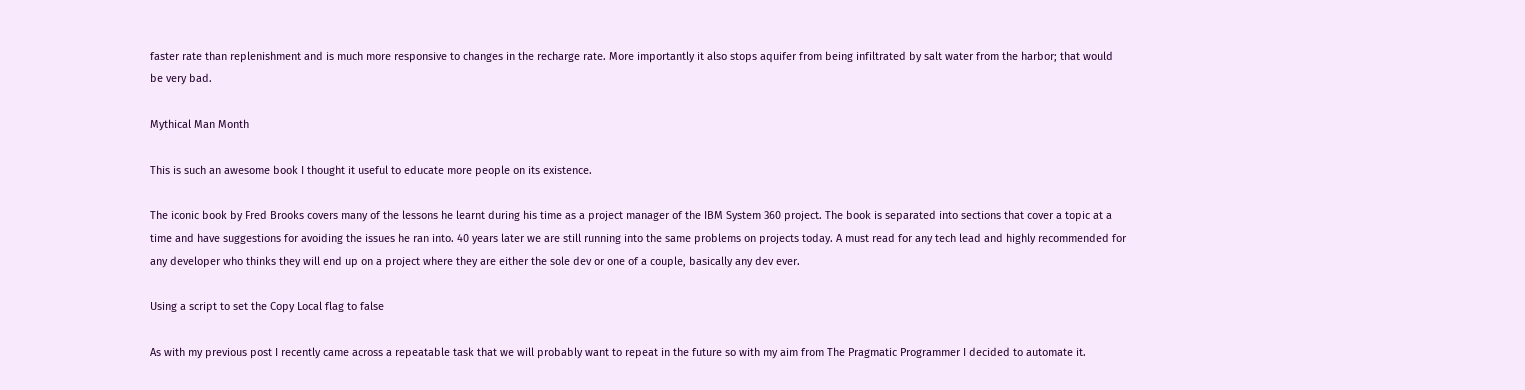faster rate than replenishment and is much more responsive to changes in the recharge rate. More importantly it also stops aquifer from being infiltrated by salt water from the harbor; that would be very bad.

Mythical Man Month

This is such an awesome book I thought it useful to educate more people on its existence.

The iconic book by Fred Brooks covers many of the lessons he learnt during his time as a project manager of the IBM System 360 project. The book is separated into sections that cover a topic at a time and have suggestions for avoiding the issues he ran into. 40 years later we are still running into the same problems on projects today. A must read for any tech lead and highly recommended for any developer who thinks they will end up on a project where they are either the sole dev or one of a couple, basically any dev ever.

Using a script to set the Copy Local flag to false

As with my previous post I recently came across a repeatable task that we will probably want to repeat in the future so with my aim from The Pragmatic Programmer I decided to automate it.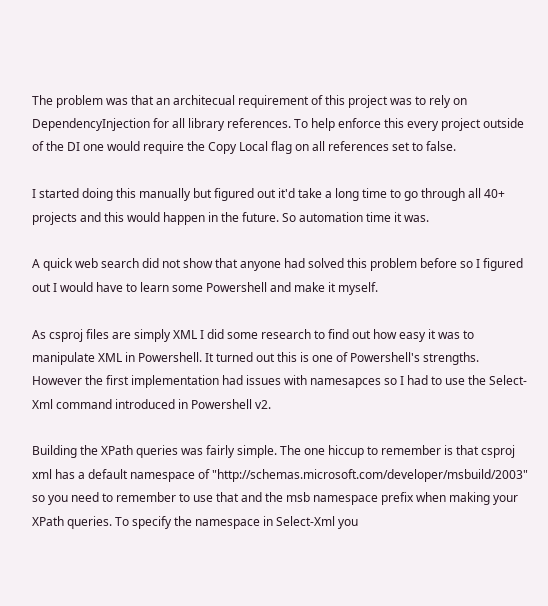The problem was that an architecual requirement of this project was to rely on DependencyInjection for all library references. To help enforce this every project outside of the DI one would require the Copy Local flag on all references set to false.

I started doing this manually but figured out it'd take a long time to go through all 40+ projects and this would happen in the future. So automation time it was.

A quick web search did not show that anyone had solved this problem before so I figured out I would have to learn some Powershell and make it myself.

As csproj files are simply XML I did some research to find out how easy it was to manipulate XML in Powershell. It turned out this is one of Powershell's strengths. However the first implementation had issues with namesapces so I had to use the Select-Xml command introduced in Powershell v2.

Building the XPath queries was fairly simple. The one hiccup to remember is that csproj xml has a default namespace of "http://schemas.microsoft.com/developer/msbuild/2003" so you need to remember to use that and the msb namespace prefix when making your XPath queries. To specify the namespace in Select-Xml you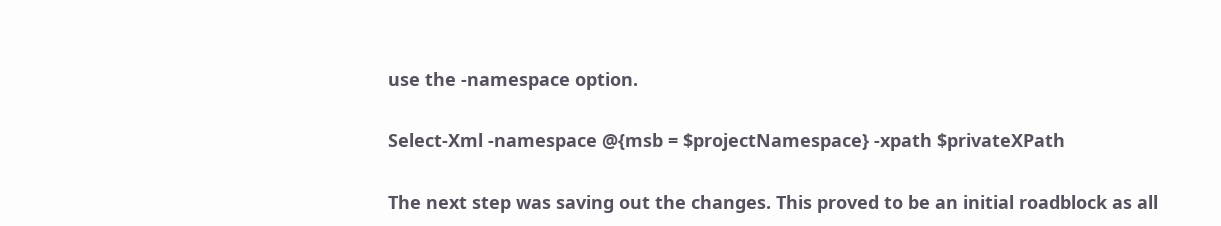use the -namespace option.

Select-Xml -namespace @{msb = $projectNamespace} -xpath $privateXPath

The next step was saving out the changes. This proved to be an initial roadblock as all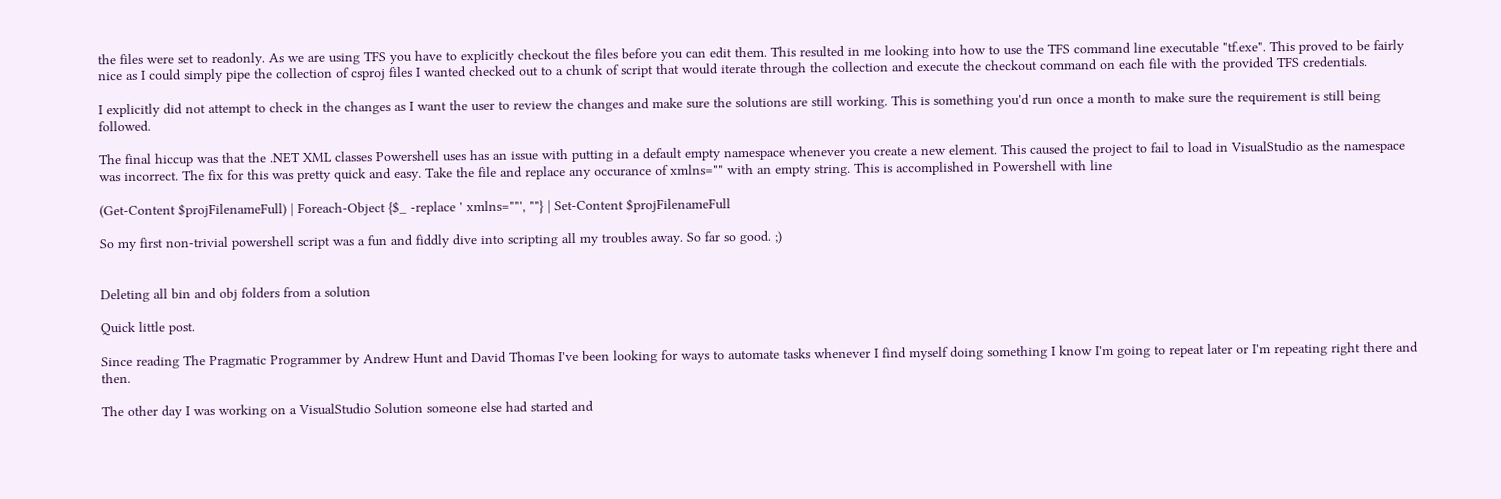the files were set to readonly. As we are using TFS you have to explicitly checkout the files before you can edit them. This resulted in me looking into how to use the TFS command line executable "tf.exe". This proved to be fairly nice as I could simply pipe the collection of csproj files I wanted checked out to a chunk of script that would iterate through the collection and execute the checkout command on each file with the provided TFS credentials.

I explicitly did not attempt to check in the changes as I want the user to review the changes and make sure the solutions are still working. This is something you'd run once a month to make sure the requirement is still being followed.

The final hiccup was that the .NET XML classes Powershell uses has an issue with putting in a default empty namespace whenever you create a new element. This caused the project to fail to load in VisualStudio as the namespace was incorrect. The fix for this was pretty quick and easy. Take the file and replace any occurance of xmlns="" with an empty string. This is accomplished in Powershell with line

(Get-Content $projFilenameFull) | Foreach-Object {$_ -replace ' xmlns=""', ""} | Set-Content $projFilenameFull

So my first non-trivial powershell script was a fun and fiddly dive into scripting all my troubles away. So far so good. ;)


Deleting all bin and obj folders from a solution

Quick little post.

Since reading The Pragmatic Programmer by Andrew Hunt and David Thomas I've been looking for ways to automate tasks whenever I find myself doing something I know I'm going to repeat later or I'm repeating right there and then.

The other day I was working on a VisualStudio Solution someone else had started and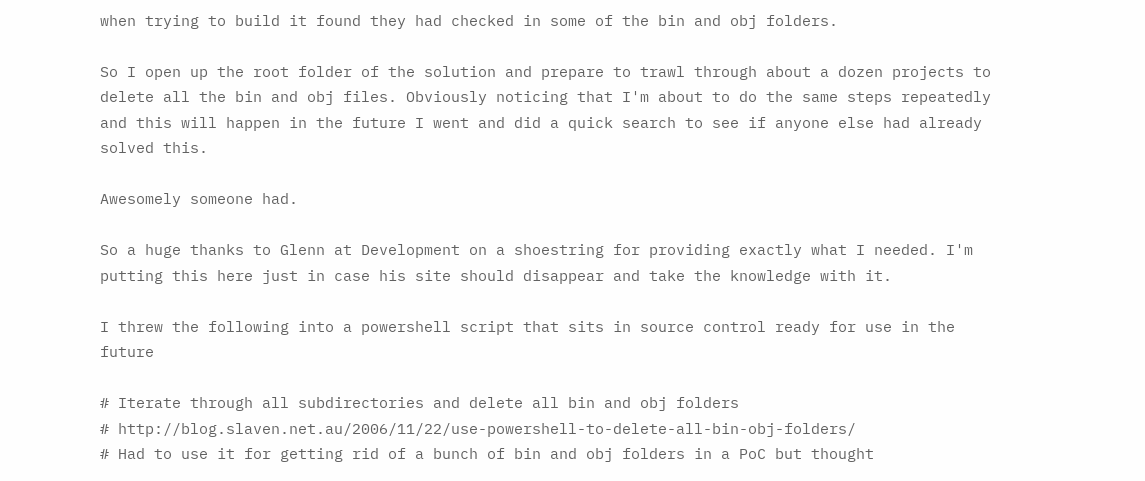when trying to build it found they had checked in some of the bin and obj folders.

So I open up the root folder of the solution and prepare to trawl through about a dozen projects to delete all the bin and obj files. Obviously noticing that I'm about to do the same steps repeatedly and this will happen in the future I went and did a quick search to see if anyone else had already solved this.

Awesomely someone had.

So a huge thanks to Glenn at Development on a shoestring for providing exactly what I needed. I'm putting this here just in case his site should disappear and take the knowledge with it.

I threw the following into a powershell script that sits in source control ready for use in the future

# Iterate through all subdirectories and delete all bin and obj folders
# http://blog.slaven.net.au/2006/11/22/use-powershell-to-delete-all-bin-obj-folders/
# Had to use it for getting rid of a bunch of bin and obj folders in a PoC but thought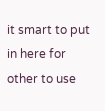it smart to put in here for other to use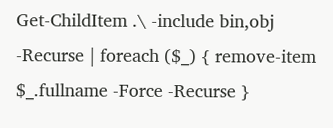Get-ChildItem .\ -include bin,obj -Recurse | foreach ($_) { remove-item $_.fullname -Force -Recurse }